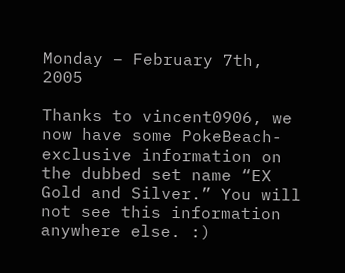Monday – February 7th, 2005

Thanks to vincent0906, we now have some PokeBeach-exclusive information on the dubbed set name “EX Gold and Silver.” You will not see this information anywhere else. :)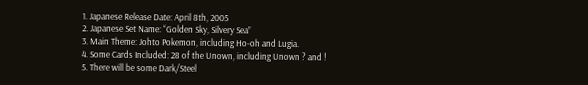1. Japanese Release Date: April 8th, 2005
2. Japanese Set Name: “Golden Sky, Silvery Sea”
3. Main Theme: Johto Pokemon, including Ho-oh and Lugia.
4. Some Cards Included: 28 of the Unown, including Unown ? and !
5. There will be some Dark/Steel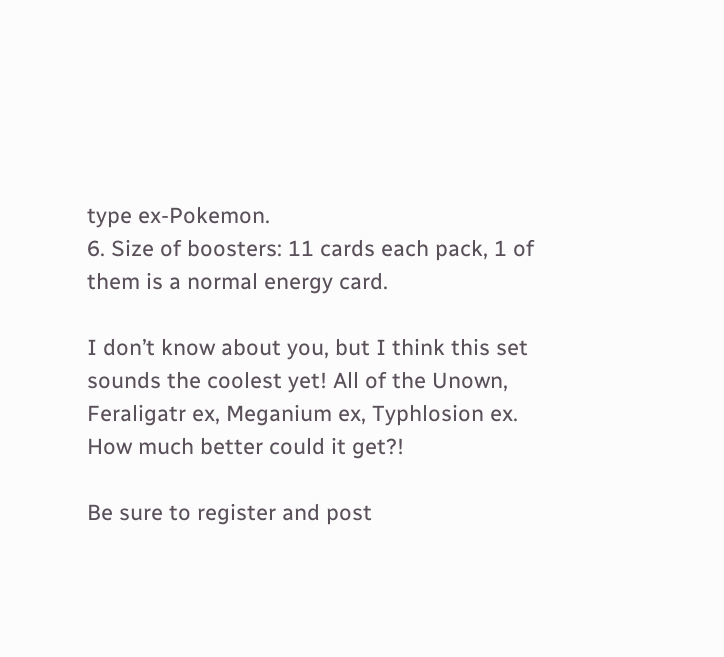type ex-Pokemon.
6. Size of boosters: 11 cards each pack, 1 of them is a normal energy card.

I don’t know about you, but I think this set sounds the coolest yet! All of the Unown, Feraligatr ex, Meganium ex, Typhlosion ex. How much better could it get?!

Be sure to register and post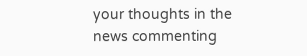your thoughts in the news commenting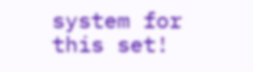system for this set!